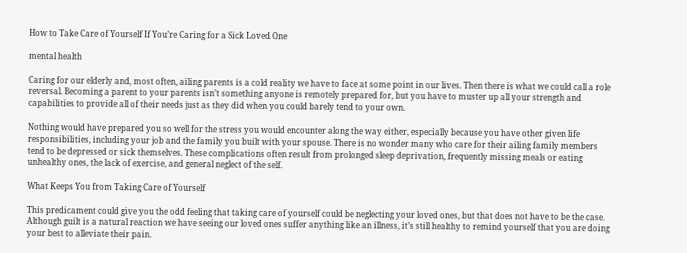How to Take Care of Yourself If You’re Caring for a Sick Loved One

mental health

Caring for our elderly and, most often, ailing parents is a cold reality we have to face at some point in our lives. Then there is what we could call a role reversal. Becoming a parent to your parents isn’t something anyone is remotely prepared for, but you have to muster up all your strength and capabilities to provide all of their needs just as they did when you could barely tend to your own.

Nothing would have prepared you so well for the stress you would encounter along the way either, especially because you have other given life responsibilities, including your job and the family you built with your spouse. There is no wonder many who care for their ailing family members tend to be depressed or sick themselves. These complications often result from prolonged sleep deprivation, frequently missing meals or eating unhealthy ones, the lack of exercise, and general neglect of the self.

What Keeps You from Taking Care of Yourself

This predicament could give you the odd feeling that taking care of yourself could be neglecting your loved ones, but that does not have to be the case. Although guilt is a natural reaction we have seeing our loved ones suffer anything like an illness, it’s still healthy to remind yourself that you are doing your best to alleviate their pain.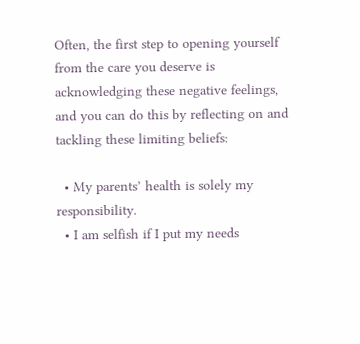Often, the first step to opening yourself from the care you deserve is acknowledging these negative feelings, and you can do this by reflecting on and tackling these limiting beliefs:

  • My parents’ health is solely my responsibility.
  • I am selfish if I put my needs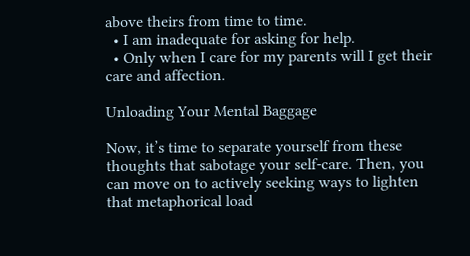above theirs from time to time.
  • I am inadequate for asking for help.
  • Only when I care for my parents will I get their care and affection.

Unloading Your Mental Baggage

Now, it’s time to separate yourself from these thoughts that sabotage your self-care. Then, you can move on to actively seeking ways to lighten that metaphorical load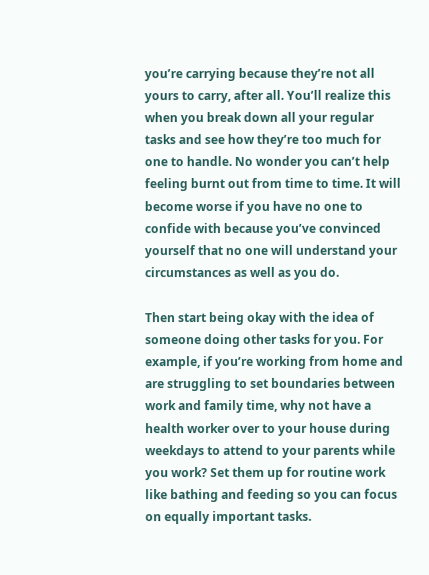you’re carrying because they’re not all yours to carry, after all. You’ll realize this when you break down all your regular tasks and see how they’re too much for one to handle. No wonder you can’t help feeling burnt out from time to time. It will become worse if you have no one to confide with because you’ve convinced yourself that no one will understand your circumstances as well as you do.

Then start being okay with the idea of someone doing other tasks for you. For example, if you’re working from home and are struggling to set boundaries between work and family time, why not have a health worker over to your house during weekdays to attend to your parents while you work? Set them up for routine work like bathing and feeding so you can focus on equally important tasks.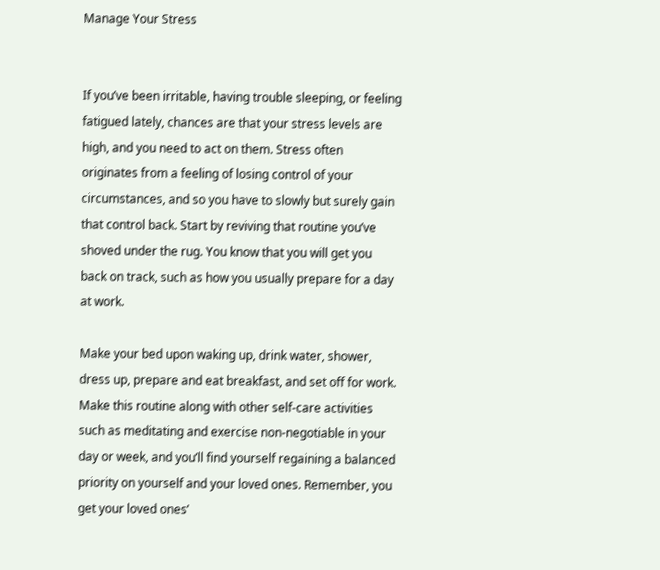Manage Your Stress


If you’ve been irritable, having trouble sleeping, or feeling fatigued lately, chances are that your stress levels are high, and you need to act on them. Stress often originates from a feeling of losing control of your circumstances, and so you have to slowly but surely gain that control back. Start by reviving that routine you’ve shoved under the rug. You know that you will get you back on track, such as how you usually prepare for a day at work.

Make your bed upon waking up, drink water, shower, dress up, prepare and eat breakfast, and set off for work. Make this routine along with other self-care activities such as meditating and exercise non-negotiable in your day or week, and you’ll find yourself regaining a balanced priority on yourself and your loved ones. Remember, you get your loved ones’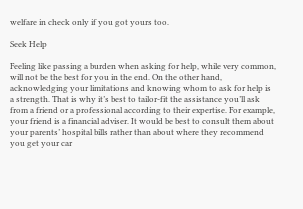welfare in check only if you got yours too.

Seek Help

Feeling like passing a burden when asking for help, while very common, will not be the best for you in the end. On the other hand, acknowledging your limitations and knowing whom to ask for help is a strength. That is why it’s best to tailor-fit the assistance you’ll ask from a friend or a professional according to their expertise. For example, your friend is a financial adviser. It would be best to consult them about your parents’ hospital bills rather than about where they recommend you get your car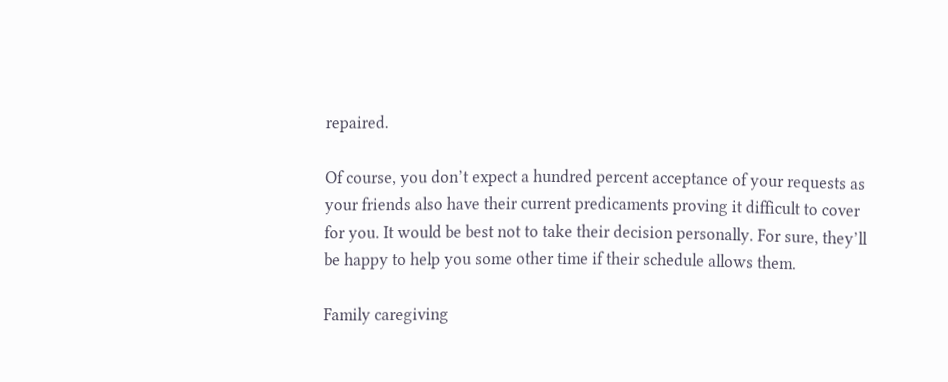repaired.

Of course, you don’t expect a hundred percent acceptance of your requests as your friends also have their current predicaments proving it difficult to cover for you. It would be best not to take their decision personally. For sure, they’ll be happy to help you some other time if their schedule allows them.

Family caregiving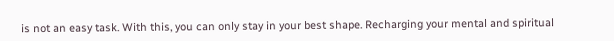is not an easy task. With this, you can only stay in your best shape. Recharging your mental and spiritual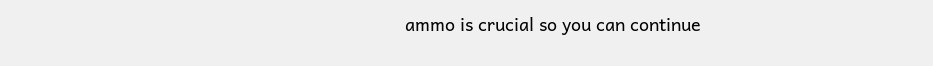ammo is crucial so you can continue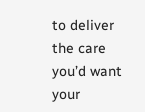to deliver the care you’d want your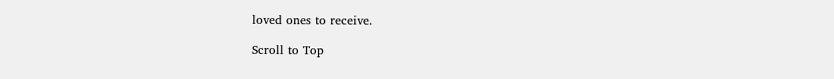loved ones to receive.

Scroll to Top